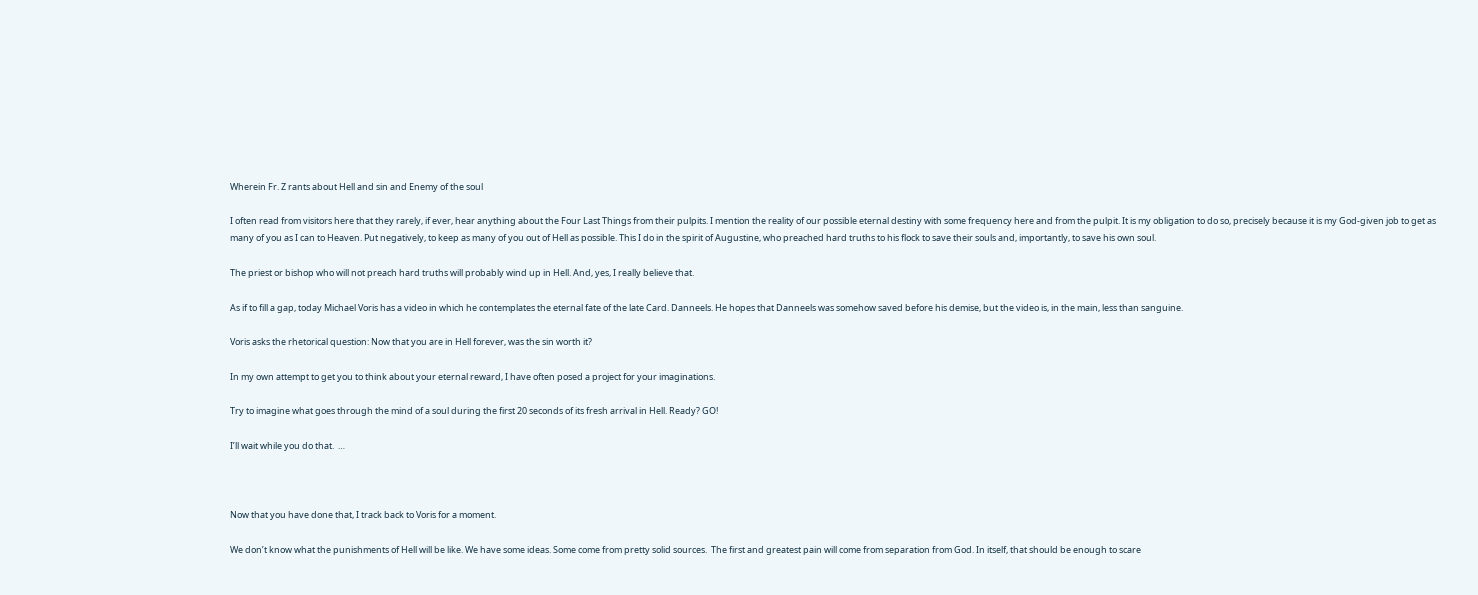Wherein Fr. Z rants about Hell and sin and Enemy of the soul

I often read from visitors here that they rarely, if ever, hear anything about the Four Last Things from their pulpits. I mention the reality of our possible eternal destiny with some frequency here and from the pulpit. It is my obligation to do so, precisely because it is my God-given job to get as many of you as I can to Heaven. Put negatively, to keep as many of you out of Hell as possible. This I do in the spirit of Augustine, who preached hard truths to his flock to save their souls and, importantly, to save his own soul.

The priest or bishop who will not preach hard truths will probably wind up in Hell. And, yes, I really believe that.

As if to fill a gap, today Michael Voris has a video in which he contemplates the eternal fate of the late Card. Danneels. He hopes that Danneels was somehow saved before his demise, but the video is, in the main, less than sanguine.

Voris asks the rhetorical question: Now that you are in Hell forever, was the sin worth it?

In my own attempt to get you to think about your eternal reward, I have often posed a project for your imaginations.

Try to imagine what goes through the mind of a soul during the first 20 seconds of its fresh arrival in Hell. Ready? GO!

I’ll wait while you do that.  …



Now that you have done that, I track back to Voris for a moment.

We don’t know what the punishments of Hell will be like. We have some ideas. Some come from pretty solid sources.  The first and greatest pain will come from separation from God. In itself, that should be enough to scare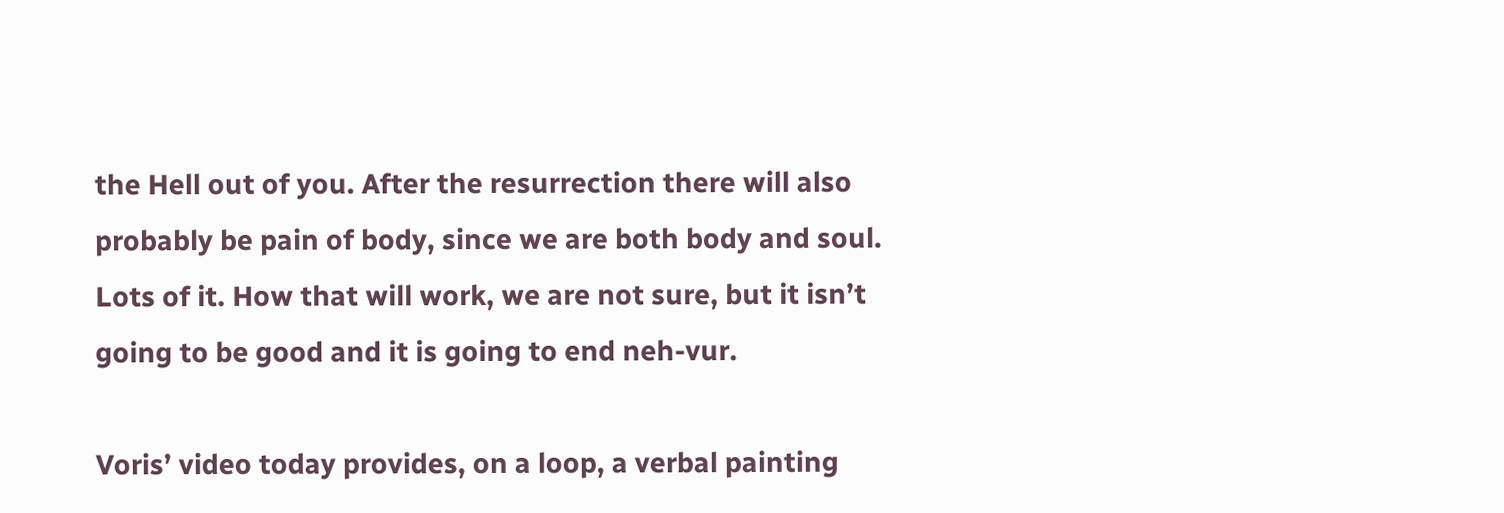the Hell out of you. After the resurrection there will also probably be pain of body, since we are both body and soul. Lots of it. How that will work, we are not sure, but it isn’t going to be good and it is going to end neh-vur.

Voris’ video today provides, on a loop, a verbal painting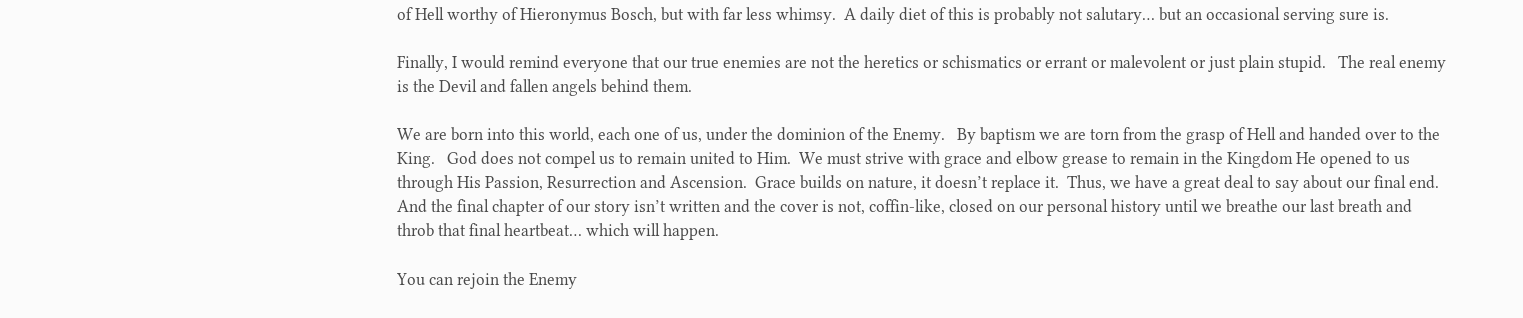of Hell worthy of Hieronymus Bosch, but with far less whimsy.  A daily diet of this is probably not salutary… but an occasional serving sure is.

Finally, I would remind everyone that our true enemies are not the heretics or schismatics or errant or malevolent or just plain stupid.   The real enemy is the Devil and fallen angels behind them.

We are born into this world, each one of us, under the dominion of the Enemy.   By baptism we are torn from the grasp of Hell and handed over to the King.   God does not compel us to remain united to Him.  We must strive with grace and elbow grease to remain in the Kingdom He opened to us through His Passion, Resurrection and Ascension.  Grace builds on nature, it doesn’t replace it.  Thus, we have a great deal to say about our final end.  And the final chapter of our story isn’t written and the cover is not, coffin-like, closed on our personal history until we breathe our last breath and throb that final heartbeat… which will happen.

You can rejoin the Enemy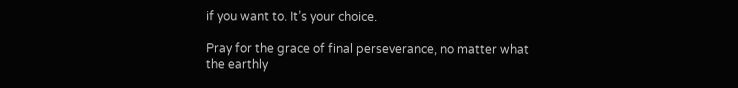if you want to. It’s your choice.

Pray for the grace of final perseverance, no matter what the earthly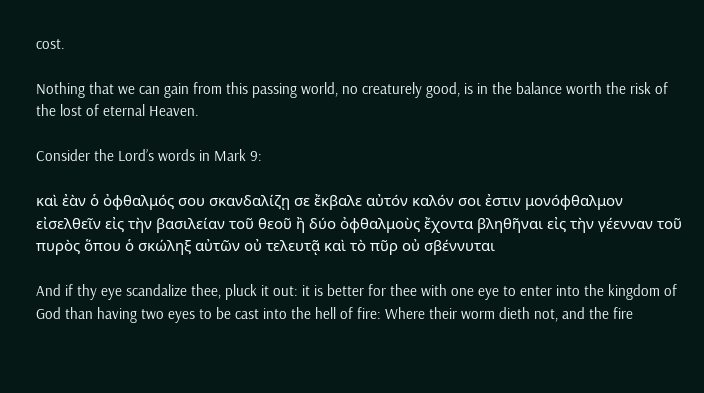cost.

Nothing that we can gain from this passing world, no creaturely good, is in the balance worth the risk of the lost of eternal Heaven.

Consider the Lord’s words in Mark 9:

καὶ ἐὰν ὁ ὀφθαλμός σου σκανδαλίζῃ σε ἔκβαλε αὐτόν καλόν σοι ἐστιν μονόφθαλμον εἰσελθεῖν εἰς τὴν βασιλείαν τοῦ θεοῦ ἢ δύο ὀφθαλμοὺς ἔχοντα βληθῆναι εἰς τὴν γέενναν τοῦ πυρὸς ὅπου ὁ σκώληξ αὐτῶν οὐ τελευτᾷ καὶ τὸ πῦρ οὐ σβέννυται

And if thy eye scandalize thee, pluck it out: it is better for thee with one eye to enter into the kingdom of God than having two eyes to be cast into the hell of fire: Where their worm dieth not, and the fire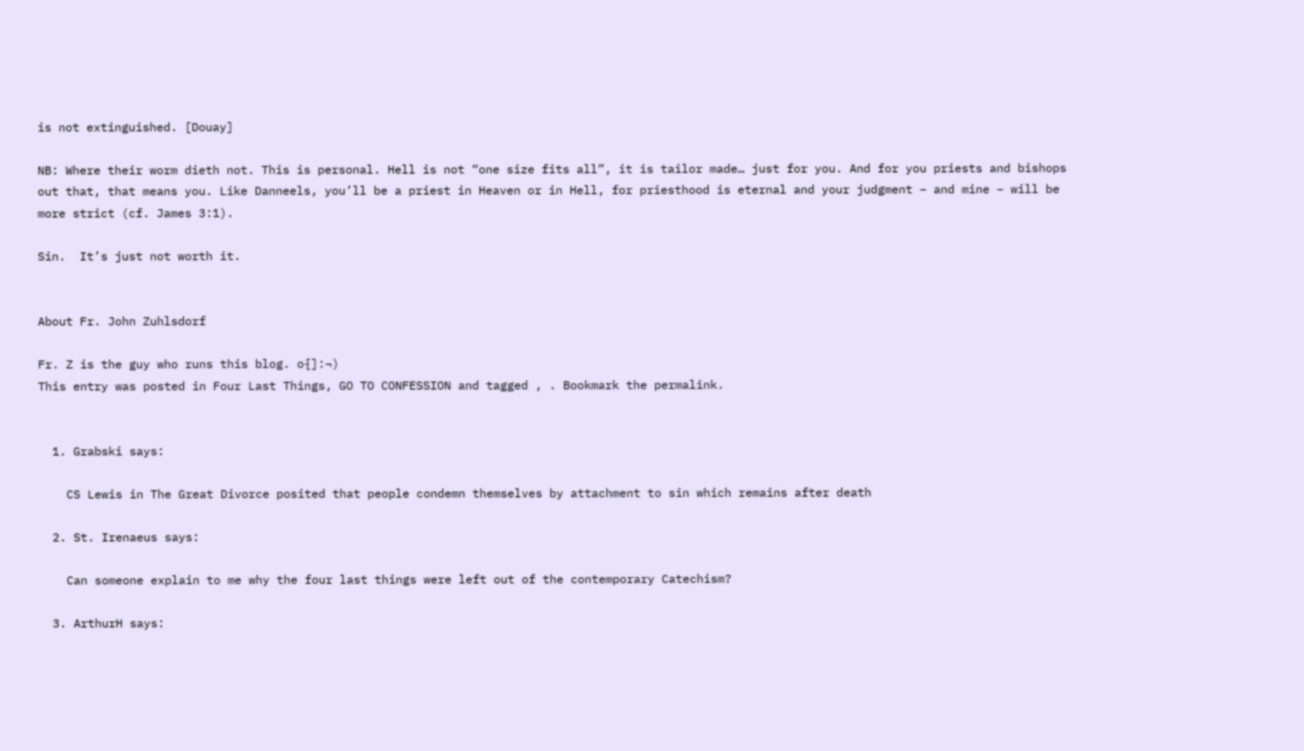is not extinguished. [Douay]

NB: Where their worm dieth not. This is personal. Hell is not “one size fits all”, it is tailor made… just for you. And for you priests and bishops out that, that means you. Like Danneels, you’ll be a priest in Heaven or in Hell, for priesthood is eternal and your judgment – and mine – will be more strict (cf. James 3:1).

Sin.  It’s just not worth it.


About Fr. John Zuhlsdorf

Fr. Z is the guy who runs this blog. o{]:¬)
This entry was posted in Four Last Things, GO TO CONFESSION and tagged , . Bookmark the permalink.


  1. Grabski says:

    CS Lewis in The Great Divorce posited that people condemn themselves by attachment to sin which remains after death

  2. St. Irenaeus says:

    Can someone explain to me why the four last things were left out of the contemporary Catechism?

  3. ArthurH says: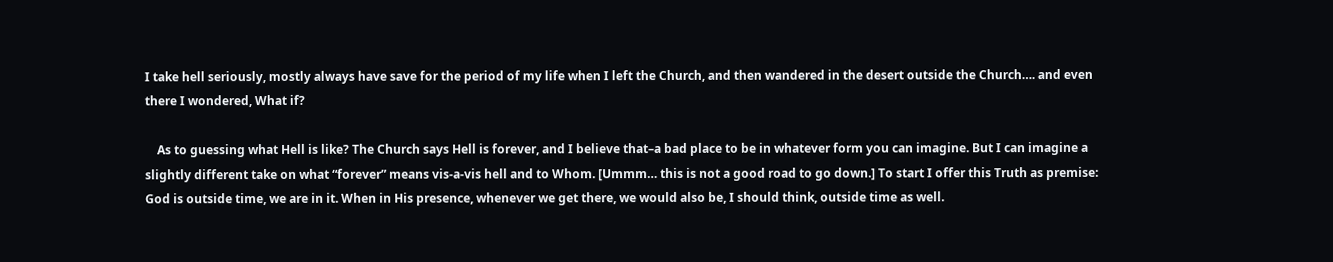I take hell seriously, mostly always have save for the period of my life when I left the Church, and then wandered in the desert outside the Church…. and even there I wondered, What if?

    As to guessing what Hell is like? The Church says Hell is forever, and I believe that–a bad place to be in whatever form you can imagine. But I can imagine a slightly different take on what “forever” means vis-a-vis hell and to Whom. [Ummm… this is not a good road to go down.] To start I offer this Truth as premise: God is outside time, we are in it. When in His presence, whenever we get there, we would also be, I should think, outside time as well.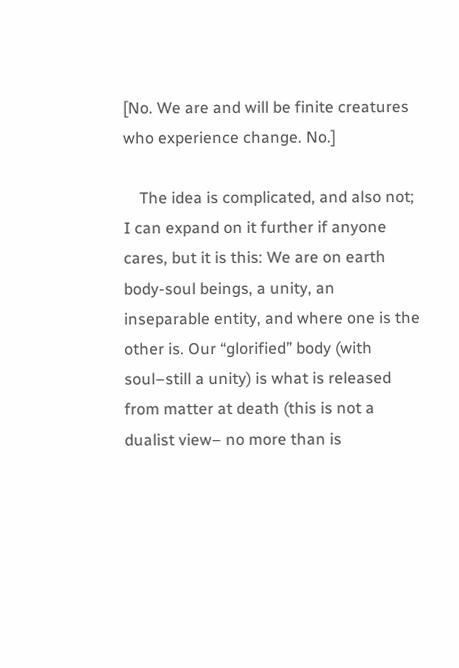[No. We are and will be finite creatures who experience change. No.]

    The idea is complicated, and also not; I can expand on it further if anyone cares, but it is this: We are on earth body-soul beings, a unity, an inseparable entity, and where one is the other is. Our “glorified” body (with soul–still a unity) is what is released from matter at death (this is not a dualist view– no more than is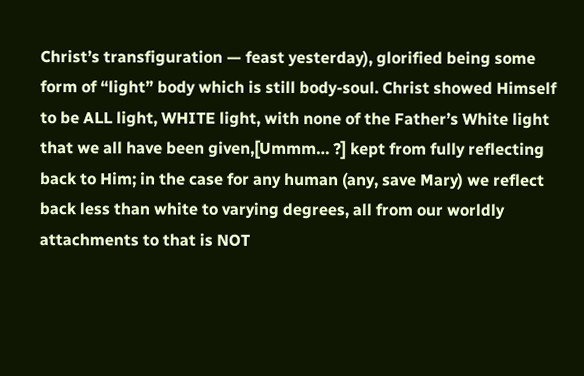Christ’s transfiguration — feast yesterday), glorified being some form of “light” body which is still body-soul. Christ showed Himself to be ALL light, WHITE light, with none of the Father’s White light that we all have been given,[Ummm… ?] kept from fully reflecting back to Him; in the case for any human (any, save Mary) we reflect back less than white to varying degrees, all from our worldly attachments to that is NOT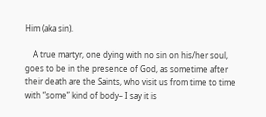Him (aka sin).

    A true martyr, one dying with no sin on his/her soul, goes to be in the presence of God, as sometime after their death are the Saints, who visit us from time to time with “some” kind of body– I say it is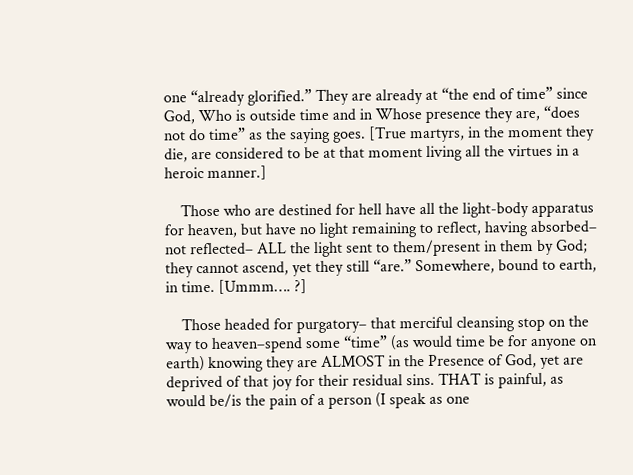one “already glorified.” They are already at “the end of time” since God, Who is outside time and in Whose presence they are, “does not do time” as the saying goes. [True martyrs, in the moment they die, are considered to be at that moment living all the virtues in a heroic manner.]

    Those who are destined for hell have all the light-body apparatus for heaven, but have no light remaining to reflect, having absorbed– not reflected– ALL the light sent to them/present in them by God; they cannot ascend, yet they still “are.” Somewhere, bound to earth, in time. [Ummm…. ?]

    Those headed for purgatory– that merciful cleansing stop on the way to heaven–spend some “time” (as would time be for anyone on earth) knowing they are ALMOST in the Presence of God, yet are deprived of that joy for their residual sins. THAT is painful, as would be/is the pain of a person (I speak as one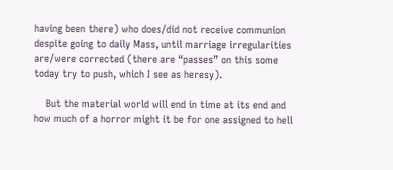having been there) who does/did not receive communion despite going to daily Mass, until marriage irregularities are/were corrected (there are “passes” on this some today try to push, which I see as heresy).

    But the material world will end in time at its end and how much of a horror might it be for one assigned to hell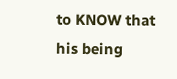to KNOW that his being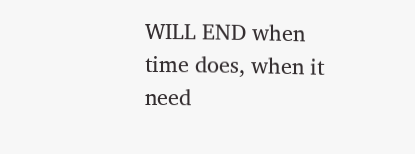WILL END when time does, when it need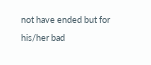not have ended but for his/her bad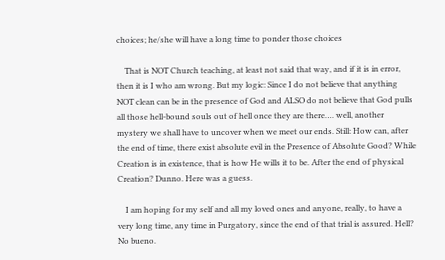choices; he/she will have a long time to ponder those choices

    That is NOT Church teaching, at least not said that way, and if it is in error, then it is I who am wrong. But my logic: Since I do not believe that anything NOT clean can be in the presence of God and ALSO do not believe that God pulls all those hell-bound souls out of hell once they are there…. well, another mystery we shall have to uncover when we meet our ends. Still: How can, after the end of time, there exist absolute evil in the Presence of Absolute Good? While Creation is in existence, that is how He wills it to be. After the end of physical Creation? Dunno. Here was a guess.

    I am hoping for my self and all my loved ones and anyone, really, to have a very long time, any time in Purgatory, since the end of that trial is assured. Hell? No bueno.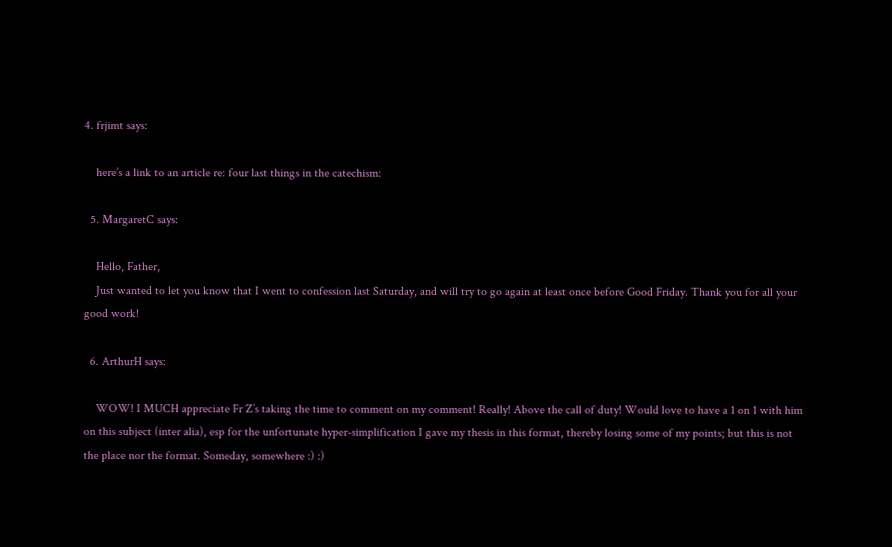4. frjimt says:

    here’s a link to an article re: four last things in the catechism:

  5. MargaretC says:

    Hello, Father,
    Just wanted to let you know that I went to confession last Saturday, and will try to go again at least once before Good Friday. Thank you for all your good work!

  6. ArthurH says:

    WOW! I MUCH appreciate Fr Z’s taking the time to comment on my comment! Really! Above the call of duty! Would love to have a 1 on 1 with him on this subject (inter alia), esp for the unfortunate hyper-simplification I gave my thesis in this format, thereby losing some of my points; but this is not the place nor the format. Someday, somewhere :) :)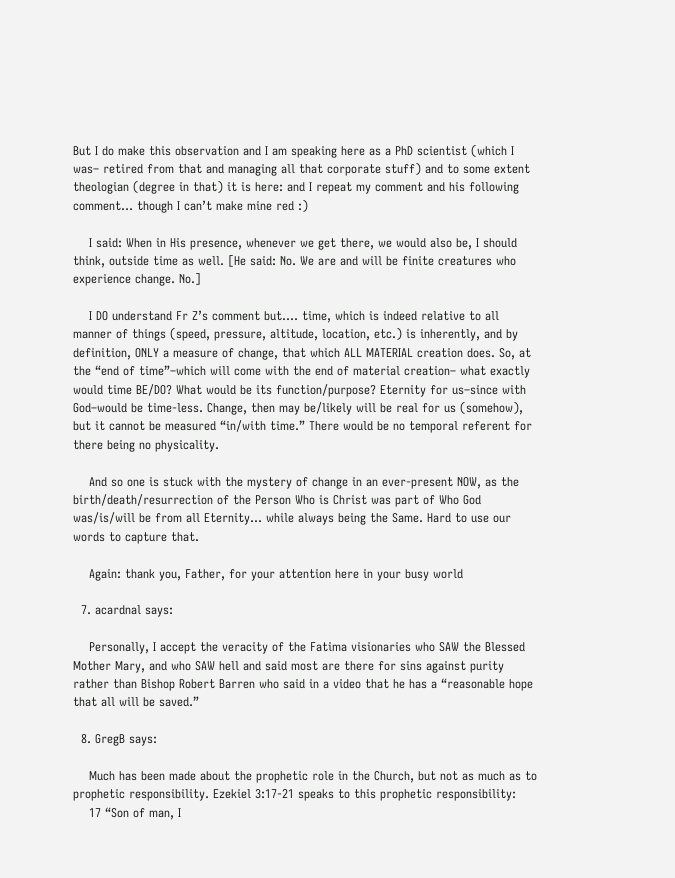But I do make this observation and I am speaking here as a PhD scientist (which I was– retired from that and managing all that corporate stuff) and to some extent theologian (degree in that) it is here: and I repeat my comment and his following comment… though I can’t make mine red :)

    I said: When in His presence, whenever we get there, we would also be, I should think, outside time as well. [He said: No. We are and will be finite creatures who experience change. No.]

    I DO understand Fr Z’s comment but…. time, which is indeed relative to all manner of things (speed, pressure, altitude, location, etc.) is inherently, and by definition, ONLY a measure of change, that which ALL MATERIAL creation does. So, at the “end of time”–which will come with the end of material creation– what exactly would time BE/DO? What would be its function/purpose? Eternity for us–since with God–would be time-less. Change, then may be/likely will be real for us (somehow), but it cannot be measured “in/with time.” There would be no temporal referent for there being no physicality.

    And so one is stuck with the mystery of change in an ever-present NOW, as the birth/death/resurrection of the Person Who is Christ was part of Who God was/is/will be from all Eternity… while always being the Same. Hard to use our words to capture that.

    Again: thank you, Father, for your attention here in your busy world

  7. acardnal says:

    Personally, I accept the veracity of the Fatima visionaries who SAW the Blessed Mother Mary, and who SAW hell and said most are there for sins against purity rather than Bishop Robert Barren who said in a video that he has a “reasonable hope that all will be saved.”

  8. GregB says:

    Much has been made about the prophetic role in the Church, but not as much as to prophetic responsibility. Ezekiel 3:17-21 speaks to this prophetic responsibility:
    17 “Son of man, I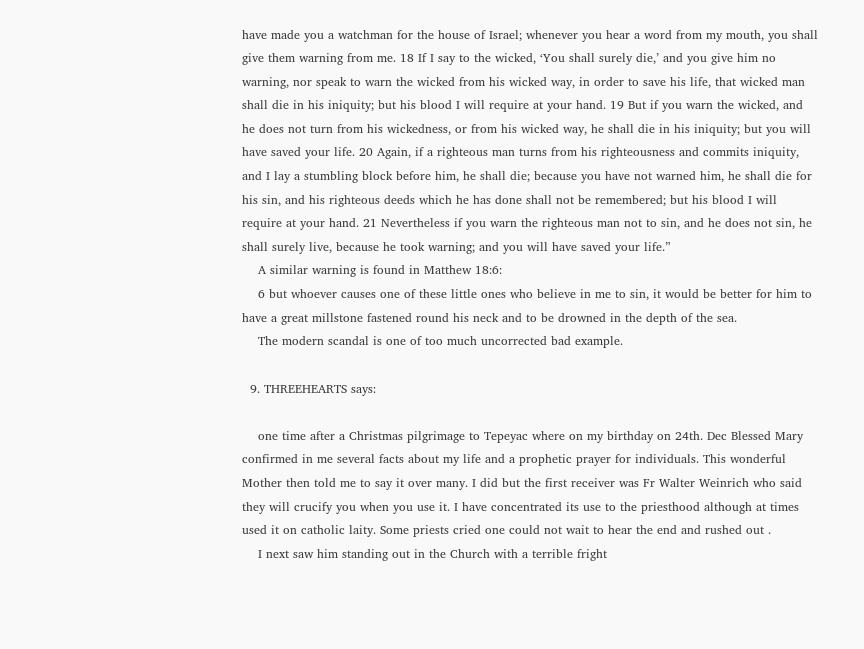have made you a watchman for the house of Israel; whenever you hear a word from my mouth, you shall give them warning from me. 18 If I say to the wicked, ‘You shall surely die,’ and you give him no warning, nor speak to warn the wicked from his wicked way, in order to save his life, that wicked man shall die in his iniquity; but his blood I will require at your hand. 19 But if you warn the wicked, and he does not turn from his wickedness, or from his wicked way, he shall die in his iniquity; but you will have saved your life. 20 Again, if a righteous man turns from his righteousness and commits iniquity, and I lay a stumbling block before him, he shall die; because you have not warned him, he shall die for his sin, and his righteous deeds which he has done shall not be remembered; but his blood I will require at your hand. 21 Nevertheless if you warn the righteous man not to sin, and he does not sin, he shall surely live, because he took warning; and you will have saved your life.”
    A similar warning is found in Matthew 18:6:
    6 but whoever causes one of these little ones who believe in me to sin, it would be better for him to have a great millstone fastened round his neck and to be drowned in the depth of the sea.
    The modern scandal is one of too much uncorrected bad example.

  9. THREEHEARTS says:

    one time after a Christmas pilgrimage to Tepeyac where on my birthday on 24th. Dec Blessed Mary confirmed in me several facts about my life and a prophetic prayer for individuals. This wonderful Mother then told me to say it over many. I did but the first receiver was Fr Walter Weinrich who said they will crucify you when you use it. I have concentrated its use to the priesthood although at times used it on catholic laity. Some priests cried one could not wait to hear the end and rushed out .
    I next saw him standing out in the Church with a terrible fright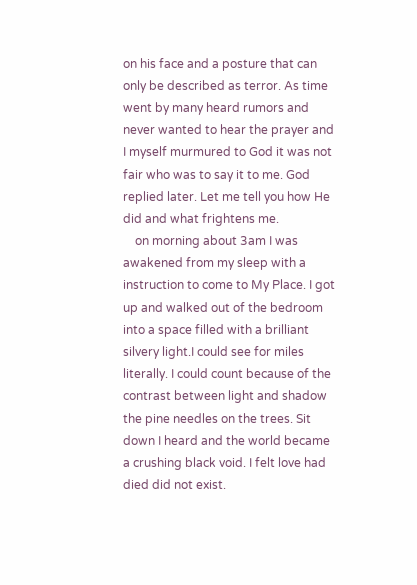on his face and a posture that can only be described as terror. As time went by many heard rumors and never wanted to hear the prayer and I myself murmured to God it was not fair who was to say it to me. God replied later. Let me tell you how He did and what frightens me.
    on morning about 3am I was awakened from my sleep with a instruction to come to My Place. I got up and walked out of the bedroom into a space filled with a brilliant silvery light.I could see for miles literally. I could count because of the contrast between light and shadow the pine needles on the trees. Sit down I heard and the world became a crushing black void. I felt love had died did not exist.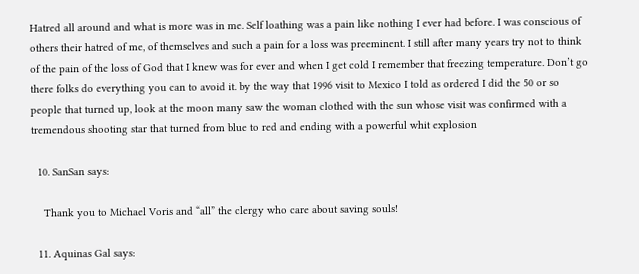Hatred all around and what is more was in me. Self loathing was a pain like nothing I ever had before. I was conscious of others their hatred of me, of themselves and such a pain for a loss was preeminent. I still after many years try not to think of the pain of the loss of God that I knew was for ever and when I get cold I remember that freezing temperature. Don’t go there folks do everything you can to avoid it. by the way that 1996 visit to Mexico I told as ordered I did the 50 or so people that turned up, look at the moon many saw the woman clothed with the sun whose visit was confirmed with a tremendous shooting star that turned from blue to red and ending with a powerful whit explosion

  10. SanSan says:

    Thank you to Michael Voris and “all” the clergy who care about saving souls!

  11. Aquinas Gal says: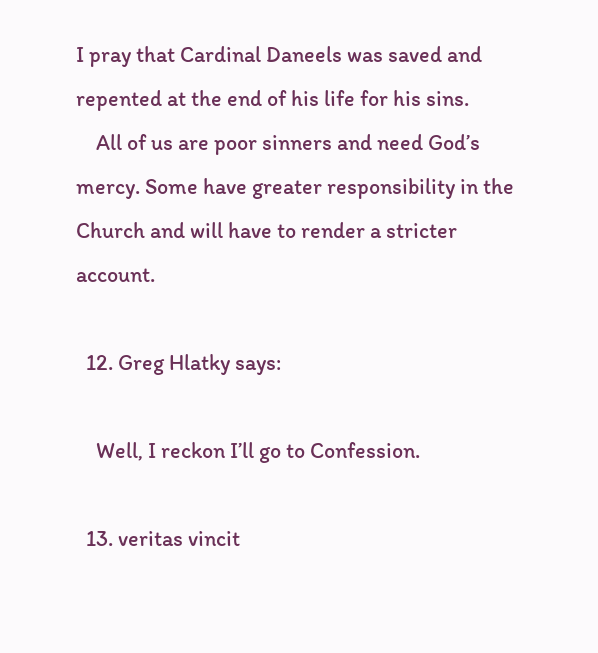I pray that Cardinal Daneels was saved and repented at the end of his life for his sins.
    All of us are poor sinners and need God’s mercy. Some have greater responsibility in the Church and will have to render a stricter account.

  12. Greg Hlatky says:

    Well, I reckon I’ll go to Confession.

  13. veritas vincit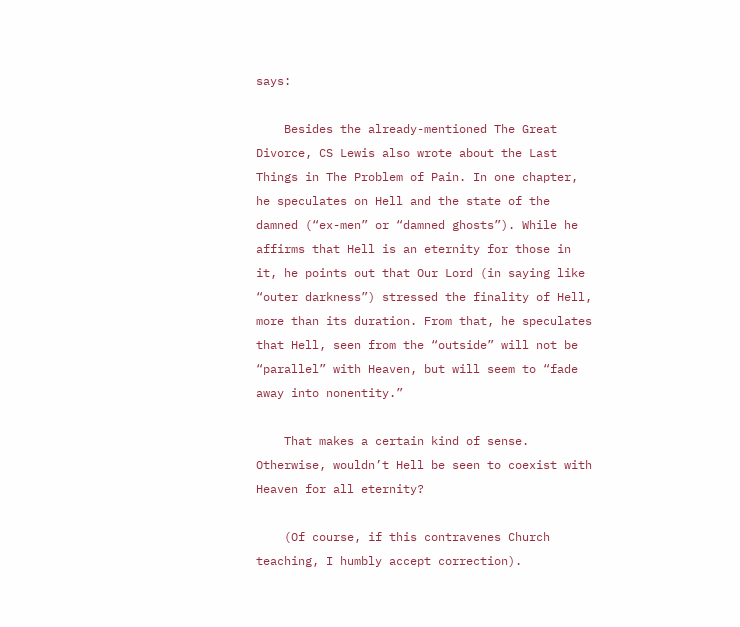says:

    Besides the already-mentioned The Great Divorce, CS Lewis also wrote about the Last Things in The Problem of Pain. In one chapter, he speculates on Hell and the state of the damned (“ex-men” or “damned ghosts”). While he affirms that Hell is an eternity for those in it, he points out that Our Lord (in saying like “outer darkness”) stressed the finality of Hell, more than its duration. From that, he speculates that Hell, seen from the “outside” will not be “parallel” with Heaven, but will seem to “fade away into nonentity.”

    That makes a certain kind of sense. Otherwise, wouldn’t Hell be seen to coexist with Heaven for all eternity?

    (Of course, if this contravenes Church teaching, I humbly accept correction).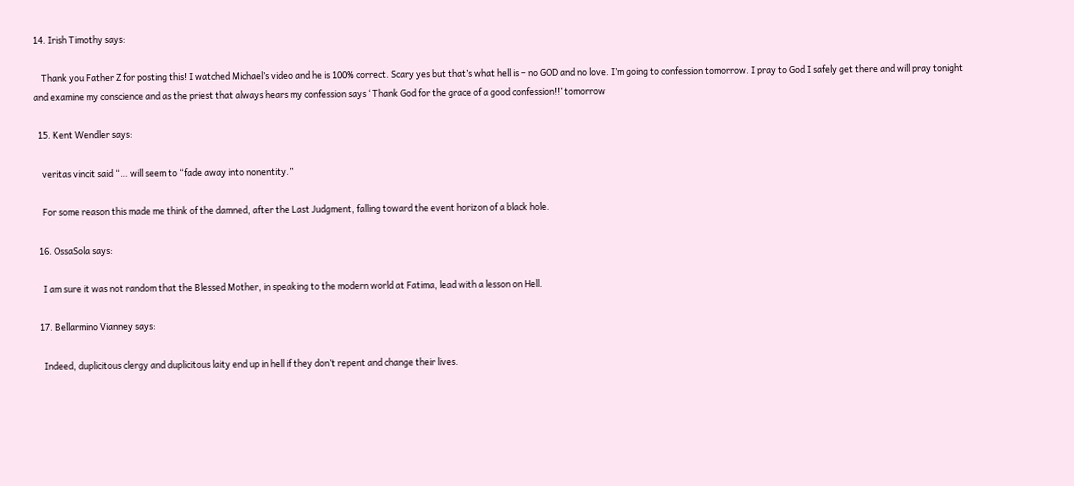14. Irish Timothy says:

    Thank you Father Z for posting this! I watched Michael’s video and he is 100% correct. Scary yes but that’s what hell is – no GOD and no love. I’m going to confession tomorrow. I pray to God I safely get there and will pray tonight and examine my conscience and as the priest that always hears my confession says ‘ Thank God for the grace of a good confession!!’ tomorrow

  15. Kent Wendler says:

    veritas vincit said “… will seem to “fade away into nonentity.”

    For some reason this made me think of the damned, after the Last Judgment, falling toward the event horizon of a black hole.

  16. OssaSola says:

    I am sure it was not random that the Blessed Mother, in speaking to the modern world at Fatima, lead with a lesson on Hell.

  17. Bellarmino Vianney says:

    Indeed, duplicitous clergy and duplicitous laity end up in hell if they don’t repent and change their lives.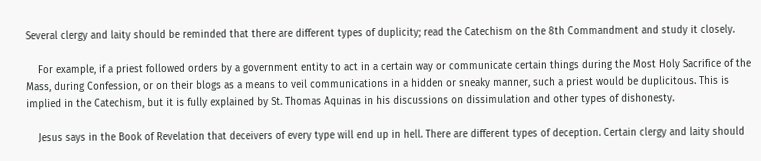Several clergy and laity should be reminded that there are different types of duplicity; read the Catechism on the 8th Commandment and study it closely.

    For example, if a priest followed orders by a government entity to act in a certain way or communicate certain things during the Most Holy Sacrifice of the Mass, during Confession, or on their blogs as a means to veil communications in a hidden or sneaky manner, such a priest would be duplicitous. This is implied in the Catechism, but it is fully explained by St. Thomas Aquinas in his discussions on dissimulation and other types of dishonesty.

    Jesus says in the Book of Revelation that deceivers of every type will end up in hell. There are different types of deception. Certain clergy and laity should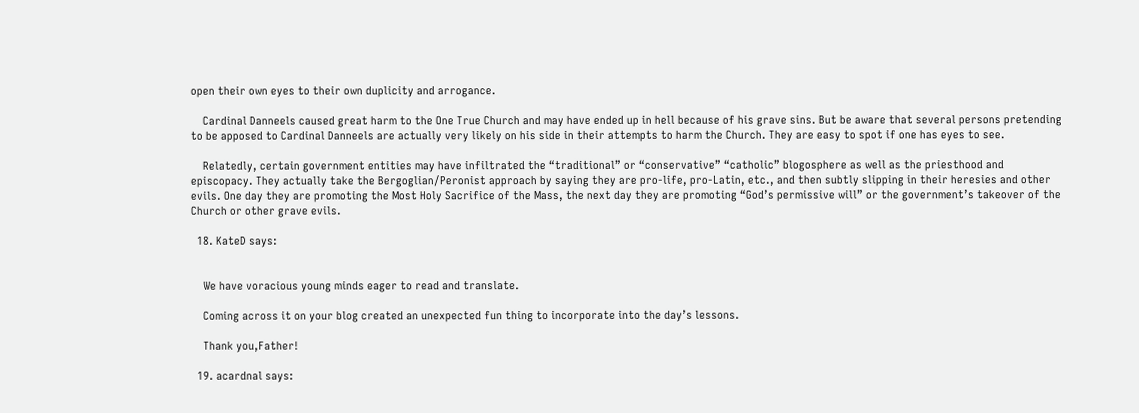open their own eyes to their own duplicity and arrogance.

    Cardinal Danneels caused great harm to the One True Church and may have ended up in hell because of his grave sins. But be aware that several persons pretending to be apposed to Cardinal Danneels are actually very likely on his side in their attempts to harm the Church. They are easy to spot if one has eyes to see.

    Relatedly, certain government entities may have infiltrated the “traditional” or “conservative” “catholic” blogosphere as well as the priesthood and episcopacy. They actually take the Bergoglian/Peronist approach by saying they are pro-life, pro-Latin, etc., and then subtly slipping in their heresies and other evils. One day they are promoting the Most Holy Sacrifice of the Mass, the next day they are promoting “God’s permissive will” or the government’s takeover of the Church or other grave evils.

  18. KateD says:


    We have voracious young minds eager to read and translate.

    Coming across it on your blog created an unexpected fun thing to incorporate into the day’s lessons.

    Thank you,Father!

  19. acardnal says: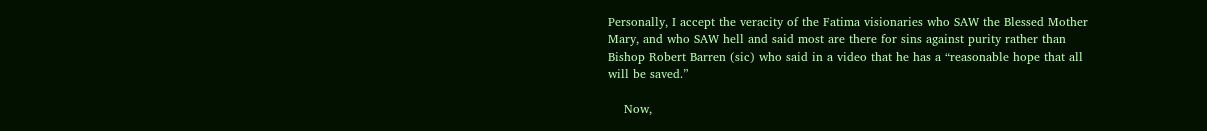Personally, I accept the veracity of the Fatima visionaries who SAW the Blessed Mother Mary, and who SAW hell and said most are there for sins against purity rather than Bishop Robert Barren (sic) who said in a video that he has a “reasonable hope that all will be saved.”

    Now,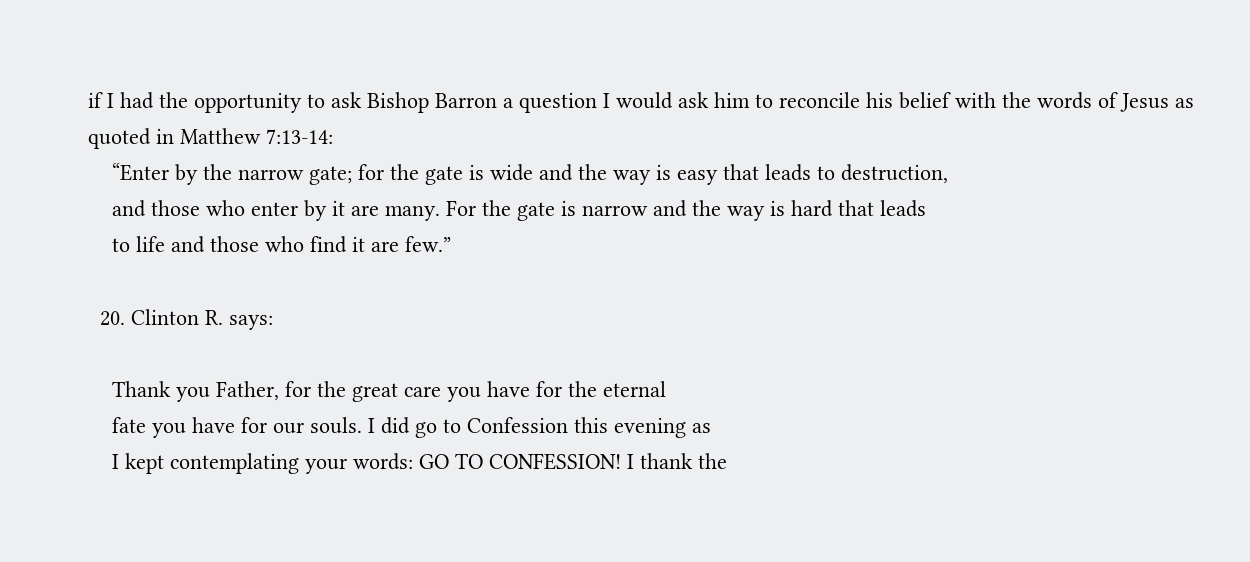if I had the opportunity to ask Bishop Barron a question I would ask him to reconcile his belief with the words of Jesus as quoted in Matthew 7:13-14:
    “Enter by the narrow gate; for the gate is wide and the way is easy that leads to destruction,
    and those who enter by it are many. For the gate is narrow and the way is hard that leads
    to life and those who find it are few.”

  20. Clinton R. says:

    Thank you Father, for the great care you have for the eternal
    fate you have for our souls. I did go to Confession this evening as
    I kept contemplating your words: GO TO CONFESSION! I thank the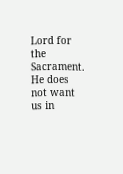Lord for the Sacrament. He does not want us in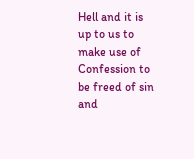Hell and it is up to us to make use of Confession to be freed of sin and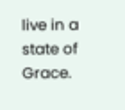live in a state of Grace.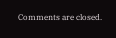Comments are closed.